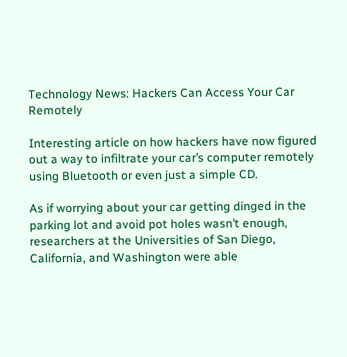Technology News: Hackers Can Access Your Car Remotely

Interesting article on how hackers have now figured out a way to infiltrate your car’s computer remotely using Bluetooth or even just a simple CD.

As if worrying about your car getting dinged in the parking lot and avoid pot holes wasn’t enough, researchers at the Universities of San Diego, California, and Washington were able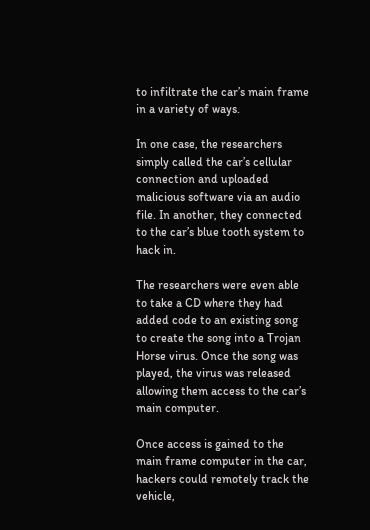to infiltrate the car’s main frame in a variety of ways.

In one case, the researchers simply called the car’s cellular connection and uploaded malicious software via an audio file. In another, they connected to the car’s blue tooth system to hack in.

The researchers were even able to take a CD where they had added code to an existing song to create the song into a Trojan Horse virus. Once the song was played, the virus was released allowing them access to the car’s main computer.

Once access is gained to the main frame computer in the car, hackers could remotely track the vehicle,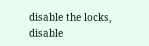disable the locks, disable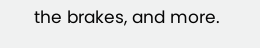the brakes, and more.